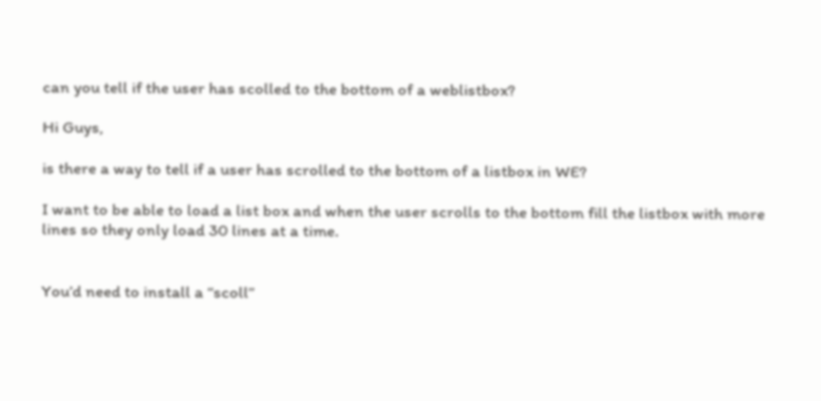can you tell if the user has scolled to the bottom of a weblistbox?

Hi Guys,

is there a way to tell if a user has scrolled to the bottom of a listbox in WE?

I want to be able to load a list box and when the user scrolls to the bottom fill the listbox with more lines so they only load 30 lines at a time.


You’d need to install a “scoll”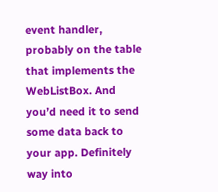event handler, probably on the table that implements the WebListBox. And you’d need it to send some data back to your app. Definitely way into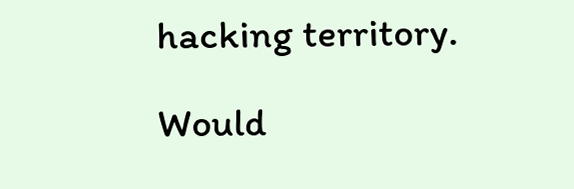hacking territory.

Would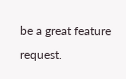be a great feature request.